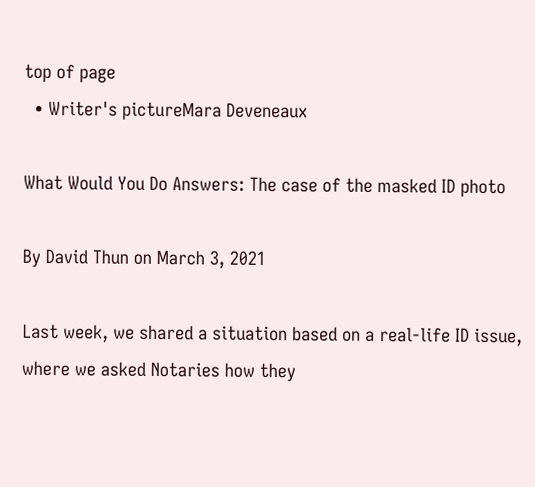top of page
  • Writer's pictureMara Deveneaux

What Would You Do Answers: The case of the masked ID photo

By David Thun on March 3, 2021

Last week, we shared a situation based on a real-life ID issue, where we asked Notaries how they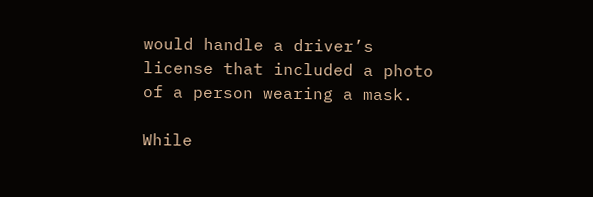would handle a driver’s license that included a photo of a person wearing a mask.

While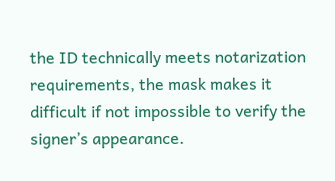the ID technically meets notarization requirements, the mask makes it difficult if not impossible to verify the signer’s appearance.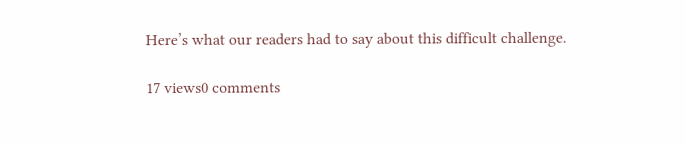Here’s what our readers had to say about this difficult challenge.

17 views0 comments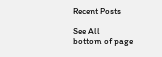Recent Posts

See All
bottom of page